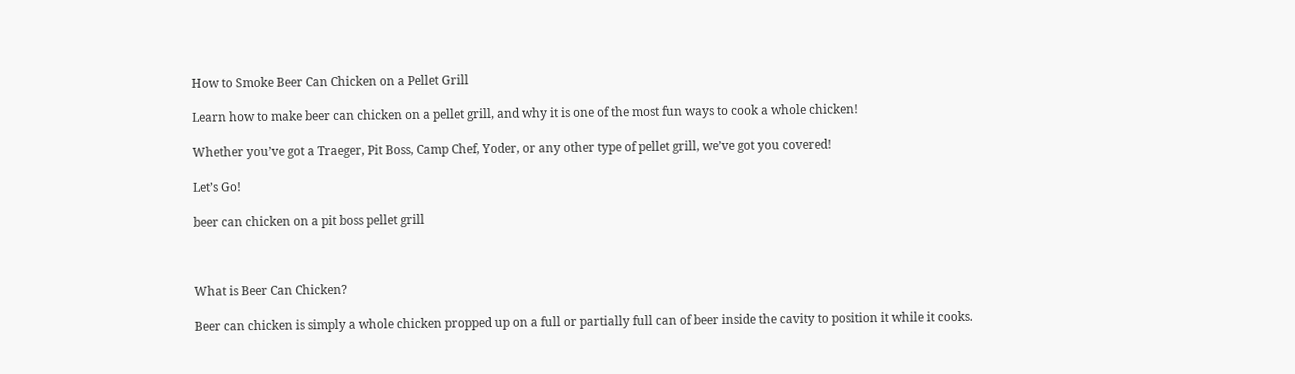How to Smoke Beer Can Chicken on a Pellet Grill

Learn how to make beer can chicken on a pellet grill, and why it is one of the most fun ways to cook a whole chicken!

Whether you’ve got a Traeger, Pit Boss, Camp Chef, Yoder, or any other type of pellet grill, we’ve got you covered!

Let’s Go!

beer can chicken on a pit boss pellet grill



What is Beer Can Chicken?

Beer can chicken is simply a whole chicken propped up on a full or partially full can of beer inside the cavity to position it while it cooks.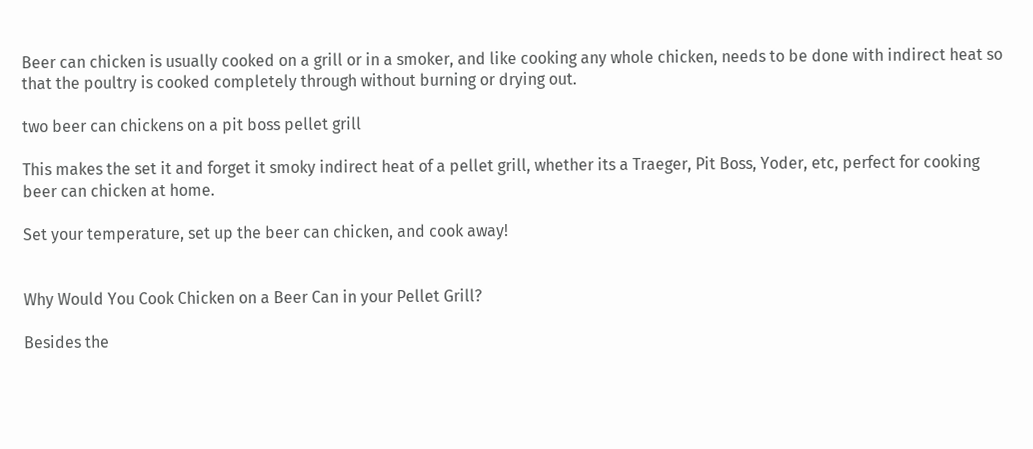Beer can chicken is usually cooked on a grill or in a smoker, and like cooking any whole chicken, needs to be done with indirect heat so that the poultry is cooked completely through without burning or drying out.

two beer can chickens on a pit boss pellet grill

This makes the set it and forget it smoky indirect heat of a pellet grill, whether its a Traeger, Pit Boss, Yoder, etc, perfect for cooking beer can chicken at home.

Set your temperature, set up the beer can chicken, and cook away!


Why Would You Cook Chicken on a Beer Can in your Pellet Grill?

Besides the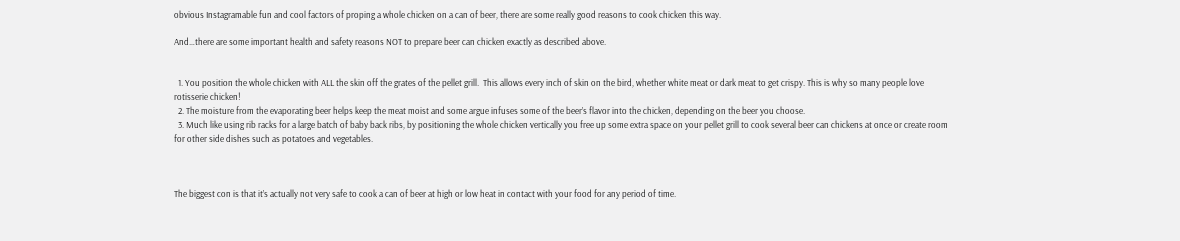obvious Instagramable fun and cool factors of proping a whole chicken on a can of beer, there are some really good reasons to cook chicken this way.

And…there are some important health and safety reasons NOT to prepare beer can chicken exactly as described above.


  1. You position the whole chicken with ALL the skin off the grates of the pellet grill.  This allows every inch of skin on the bird, whether white meat or dark meat to get crispy. This is why so many people love rotisserie chicken!
  2. The moisture from the evaporating beer helps keep the meat moist and some argue infuses some of the beer’s flavor into the chicken, depending on the beer you choose.
  3. Much like using rib racks for a large batch of baby back ribs, by positioning the whole chicken vertically you free up some extra space on your pellet grill to cook several beer can chickens at once or create room for other side dishes such as potatoes and vegetables.



The biggest con is that it’s actually not very safe to cook a can of beer at high or low heat in contact with your food for any period of time.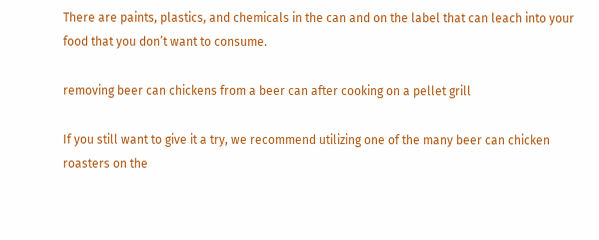There are paints, plastics, and chemicals in the can and on the label that can leach into your food that you don’t want to consume.

removing beer can chickens from a beer can after cooking on a pellet grill

If you still want to give it a try, we recommend utilizing one of the many beer can chicken roasters on the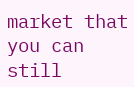market that you can still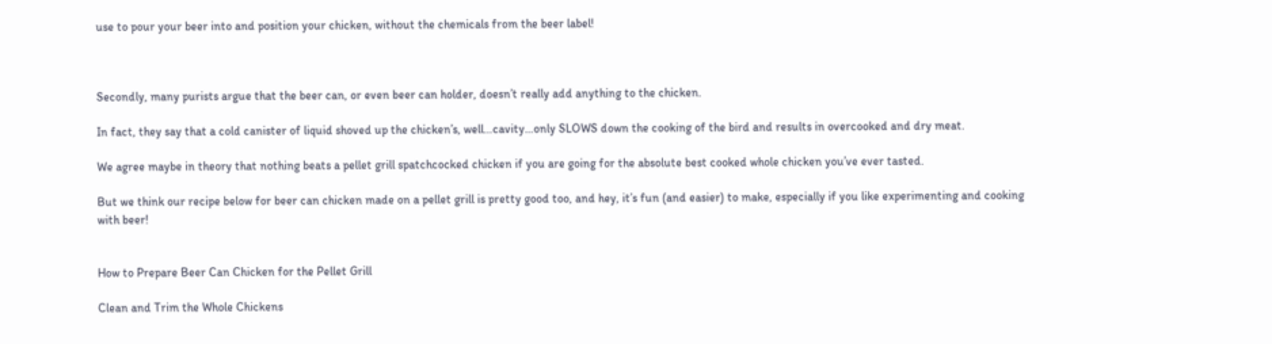use to pour your beer into and position your chicken, without the chemicals from the beer label!



Secondly, many purists argue that the beer can, or even beer can holder, doesn’t really add anything to the chicken.

In fact, they say that a cold canister of liquid shoved up the chicken’s, well…cavity…only SLOWS down the cooking of the bird and results in overcooked and dry meat.

We agree maybe in theory that nothing beats a pellet grill spatchcocked chicken if you are going for the absolute best cooked whole chicken you’ve ever tasted.

But we think our recipe below for beer can chicken made on a pellet grill is pretty good too, and hey, it’s fun (and easier) to make, especially if you like experimenting and cooking with beer!


How to Prepare Beer Can Chicken for the Pellet Grill

Clean and Trim the Whole Chickens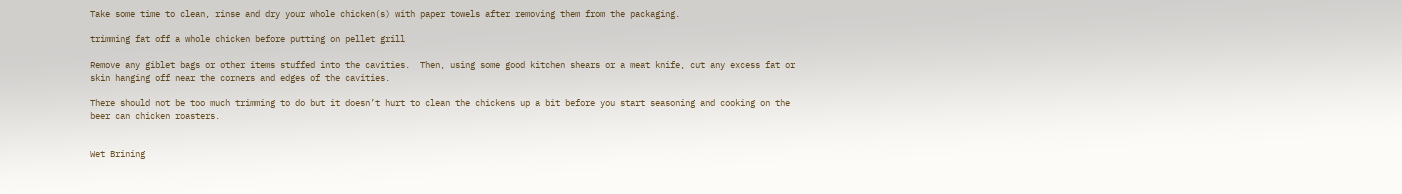Take some time to clean, rinse and dry your whole chicken(s) with paper towels after removing them from the packaging.

trimming fat off a whole chicken before putting on pellet grill

Remove any giblet bags or other items stuffed into the cavities.  Then, using some good kitchen shears or a meat knife, cut any excess fat or skin hanging off near the corners and edges of the cavities.

There should not be too much trimming to do but it doesn’t hurt to clean the chickens up a bit before you start seasoning and cooking on the beer can chicken roasters.


Wet Brining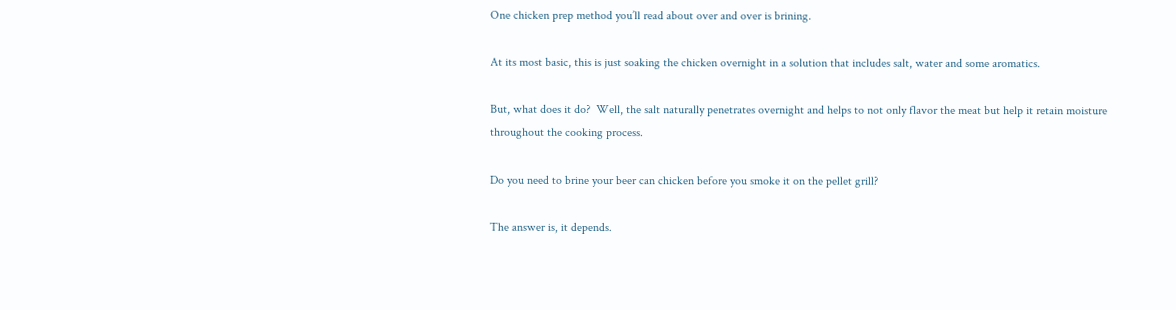One chicken prep method you’ll read about over and over is brining.

At its most basic, this is just soaking the chicken overnight in a solution that includes salt, water and some aromatics.

But, what does it do?  Well, the salt naturally penetrates overnight and helps to not only flavor the meat but help it retain moisture throughout the cooking process.

Do you need to brine your beer can chicken before you smoke it on the pellet grill?

The answer is, it depends.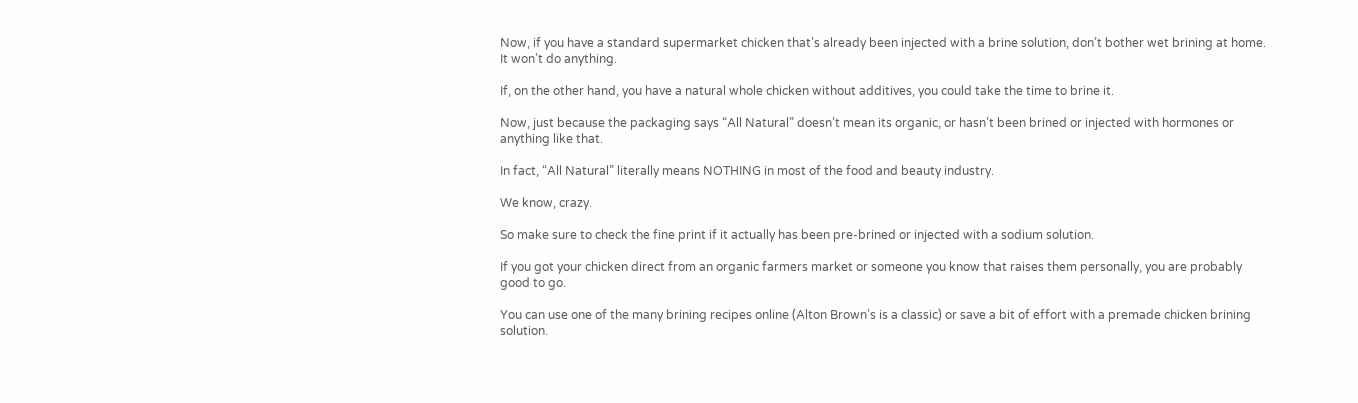Now, if you have a standard supermarket chicken that’s already been injected with a brine solution, don’t bother wet brining at home. It won’t do anything.

If, on the other hand, you have a natural whole chicken without additives, you could take the time to brine it.

Now, just because the packaging says “All Natural” doesn’t mean its organic, or hasn’t been brined or injected with hormones or anything like that.

In fact, “All Natural” literally means NOTHING in most of the food and beauty industry.

We know, crazy.

So make sure to check the fine print if it actually has been pre-brined or injected with a sodium solution.

If you got your chicken direct from an organic farmers market or someone you know that raises them personally, you are probably good to go.

You can use one of the many brining recipes online (Alton Brown’s is a classic) or save a bit of effort with a premade chicken brining solution.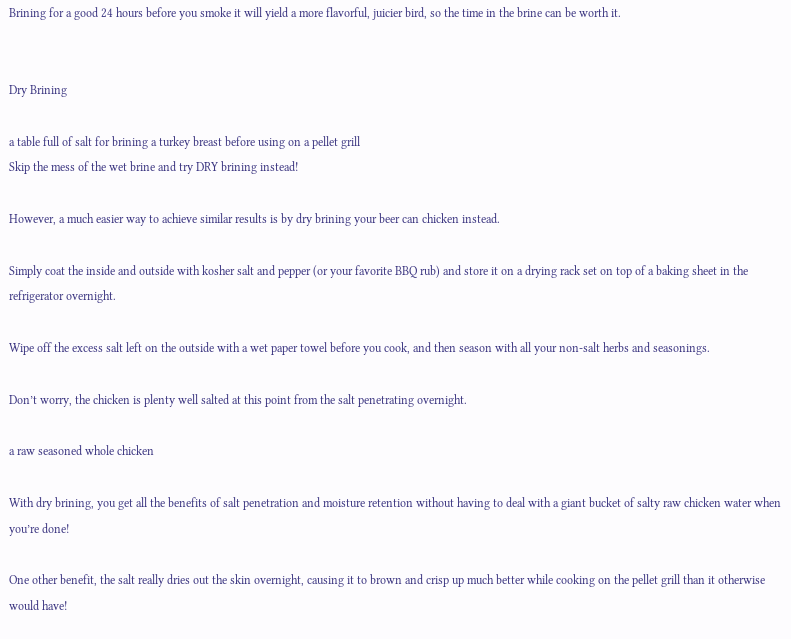Brining for a good 24 hours before you smoke it will yield a more flavorful, juicier bird, so the time in the brine can be worth it.


Dry Brining

a table full of salt for brining a turkey breast before using on a pellet grill
Skip the mess of the wet brine and try DRY brining instead!

However, a much easier way to achieve similar results is by dry brining your beer can chicken instead.

Simply coat the inside and outside with kosher salt and pepper (or your favorite BBQ rub) and store it on a drying rack set on top of a baking sheet in the refrigerator overnight.

Wipe off the excess salt left on the outside with a wet paper towel before you cook, and then season with all your non-salt herbs and seasonings.

Don’t worry, the chicken is plenty well salted at this point from the salt penetrating overnight.

a raw seasoned whole chicken

With dry brining, you get all the benefits of salt penetration and moisture retention without having to deal with a giant bucket of salty raw chicken water when you’re done!

One other benefit, the salt really dries out the skin overnight, causing it to brown and crisp up much better while cooking on the pellet grill than it otherwise would have!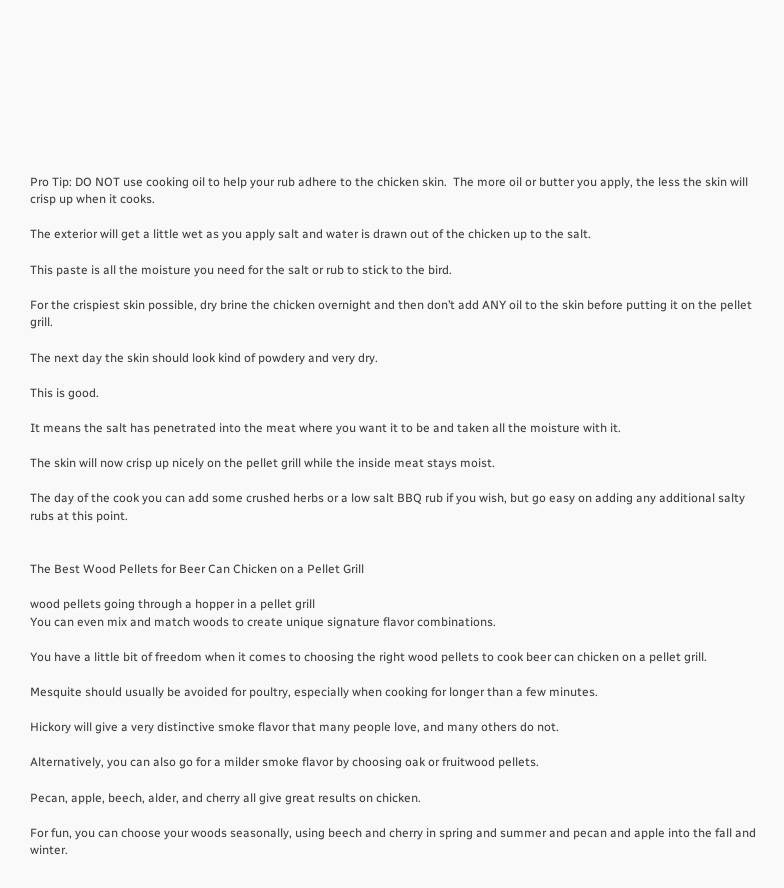Pro Tip: DO NOT use cooking oil to help your rub adhere to the chicken skin.  The more oil or butter you apply, the less the skin will crisp up when it cooks.

The exterior will get a little wet as you apply salt and water is drawn out of the chicken up to the salt.

This paste is all the moisture you need for the salt or rub to stick to the bird.

For the crispiest skin possible, dry brine the chicken overnight and then don’t add ANY oil to the skin before putting it on the pellet grill.

The next day the skin should look kind of powdery and very dry.

This is good.

It means the salt has penetrated into the meat where you want it to be and taken all the moisture with it.

The skin will now crisp up nicely on the pellet grill while the inside meat stays moist.

The day of the cook you can add some crushed herbs or a low salt BBQ rub if you wish, but go easy on adding any additional salty rubs at this point.


The Best Wood Pellets for Beer Can Chicken on a Pellet Grill

wood pellets going through a hopper in a pellet grill
You can even mix and match woods to create unique signature flavor combinations.

You have a little bit of freedom when it comes to choosing the right wood pellets to cook beer can chicken on a pellet grill.

Mesquite should usually be avoided for poultry, especially when cooking for longer than a few minutes.

Hickory will give a very distinctive smoke flavor that many people love, and many others do not.

Alternatively, you can also go for a milder smoke flavor by choosing oak or fruitwood pellets.

Pecan, apple, beech, alder, and cherry all give great results on chicken.

For fun, you can choose your woods seasonally, using beech and cherry in spring and summer and pecan and apple into the fall and winter.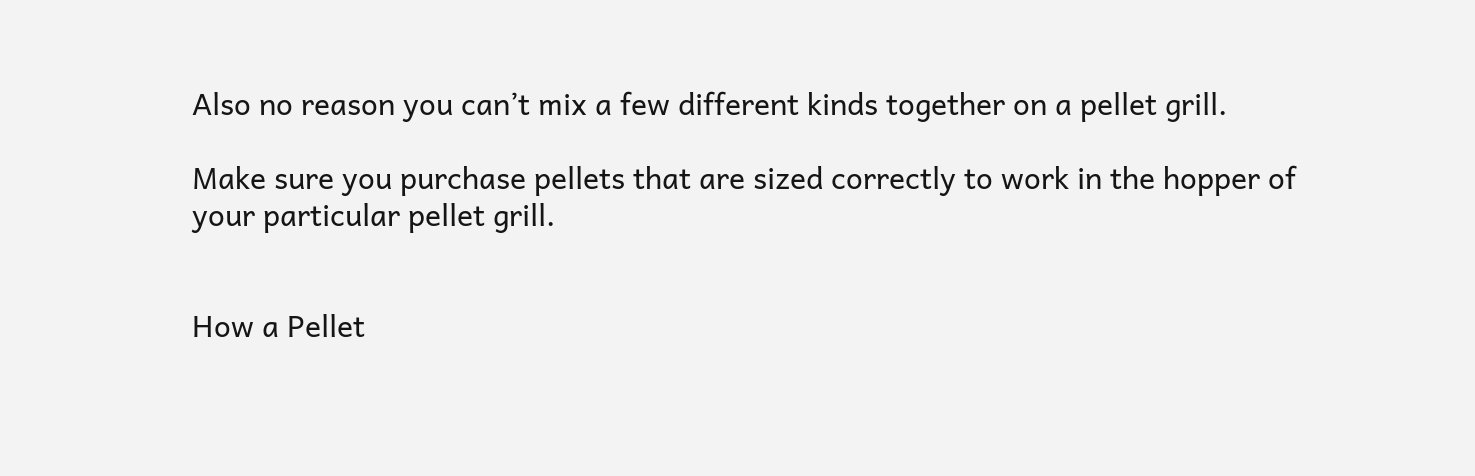Also no reason you can’t mix a few different kinds together on a pellet grill.

Make sure you purchase pellets that are sized correctly to work in the hopper of your particular pellet grill.


How a Pellet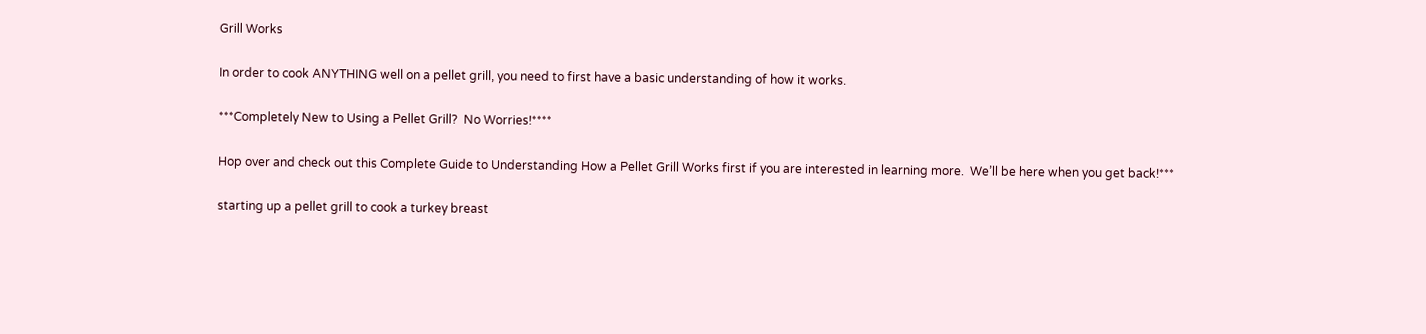Grill Works

In order to cook ANYTHING well on a pellet grill, you need to first have a basic understanding of how it works.

***Completely New to Using a Pellet Grill?  No Worries!****

Hop over and check out this Complete Guide to Understanding How a Pellet Grill Works first if you are interested in learning more.  We’ll be here when you get back!***

starting up a pellet grill to cook a turkey breast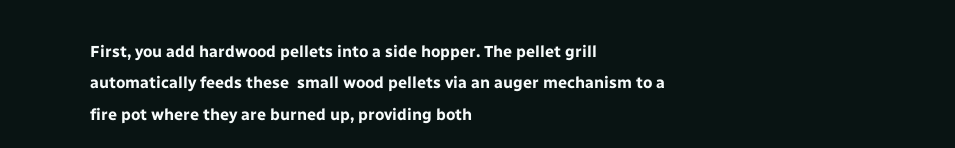First, you add hardwood pellets into a side hopper. The pellet grill automatically feeds these  small wood pellets via an auger mechanism to a fire pot where they are burned up, providing both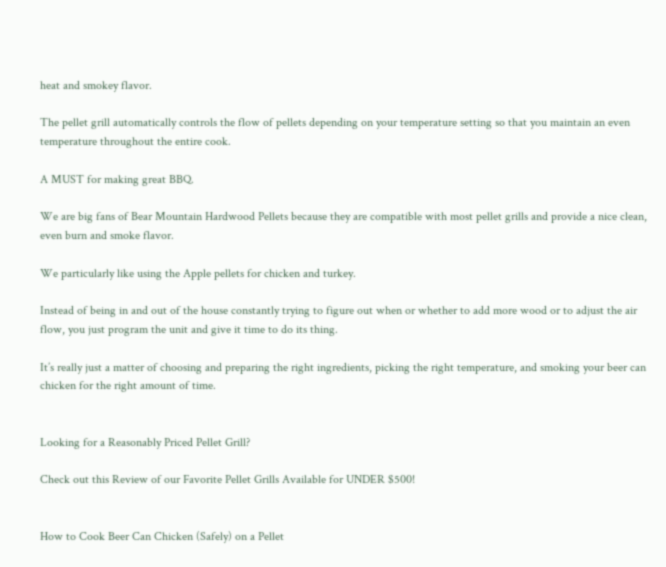heat and smokey flavor.

The pellet grill automatically controls the flow of pellets depending on your temperature setting so that you maintain an even temperature throughout the entire cook.

A MUST for making great BBQ.

We are big fans of Bear Mountain Hardwood Pellets because they are compatible with most pellet grills and provide a nice clean, even burn and smoke flavor.

We particularly like using the Apple pellets for chicken and turkey.

Instead of being in and out of the house constantly trying to figure out when or whether to add more wood or to adjust the air flow, you just program the unit and give it time to do its thing.

It’s really just a matter of choosing and preparing the right ingredients, picking the right temperature, and smoking your beer can chicken for the right amount of time.


Looking for a Reasonably Priced Pellet Grill?

Check out this Review of our Favorite Pellet Grills Available for UNDER $500!


How to Cook Beer Can Chicken (Safely) on a Pellet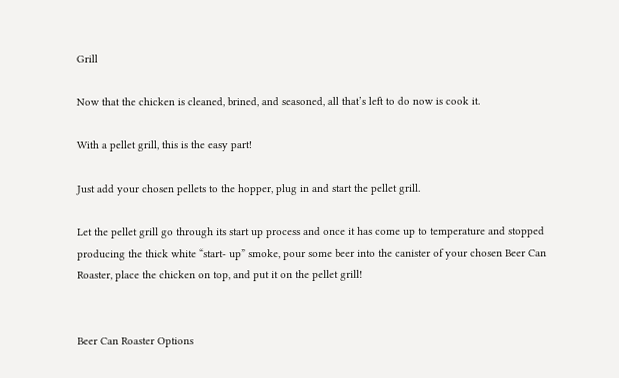Grill

Now that the chicken is cleaned, brined, and seasoned, all that’s left to do now is cook it.

With a pellet grill, this is the easy part!

Just add your chosen pellets to the hopper, plug in and start the pellet grill.

Let the pellet grill go through its start up process and once it has come up to temperature and stopped producing the thick white “start- up” smoke, pour some beer into the canister of your chosen Beer Can Roaster, place the chicken on top, and put it on the pellet grill!


Beer Can Roaster Options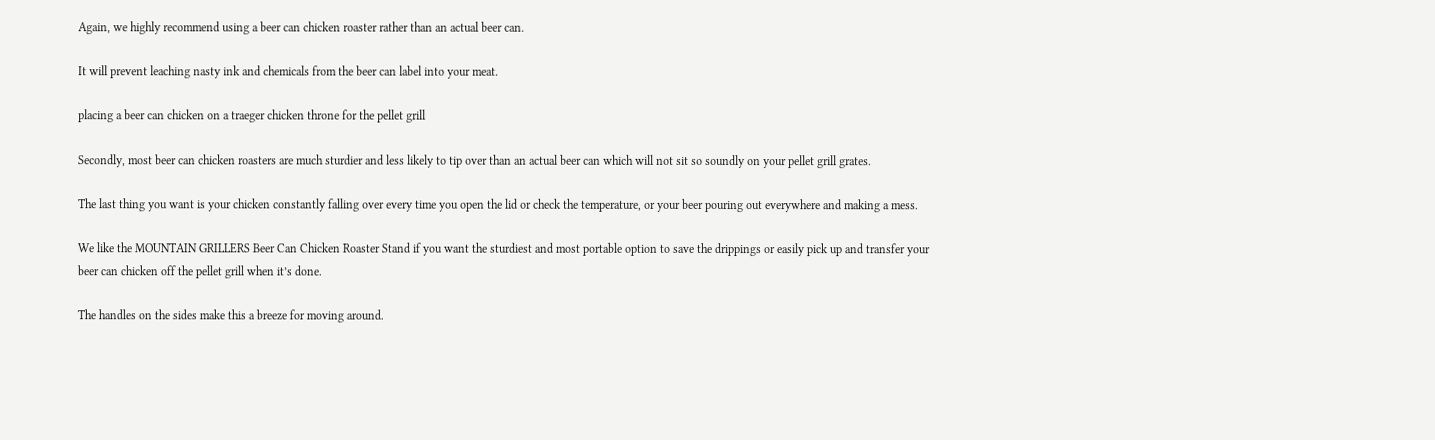Again, we highly recommend using a beer can chicken roaster rather than an actual beer can.

It will prevent leaching nasty ink and chemicals from the beer can label into your meat.

placing a beer can chicken on a traeger chicken throne for the pellet grill

Secondly, most beer can chicken roasters are much sturdier and less likely to tip over than an actual beer can which will not sit so soundly on your pellet grill grates.

The last thing you want is your chicken constantly falling over every time you open the lid or check the temperature, or your beer pouring out everywhere and making a mess.

We like the MOUNTAIN GRILLERS Beer Can Chicken Roaster Stand if you want the sturdiest and most portable option to save the drippings or easily pick up and transfer your beer can chicken off the pellet grill when it’s done.

The handles on the sides make this a breeze for moving around.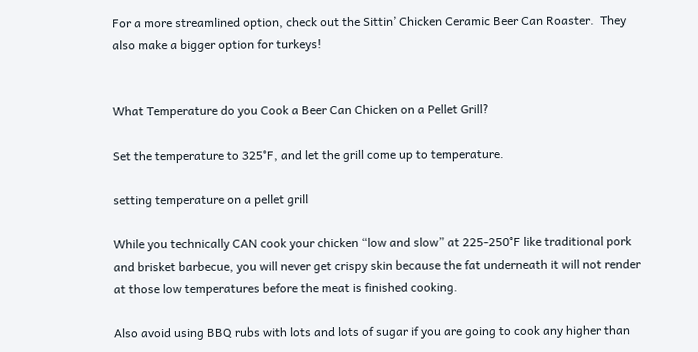For a more streamlined option, check out the Sittin’ Chicken Ceramic Beer Can Roaster.  They also make a bigger option for turkeys!


What Temperature do you Cook a Beer Can Chicken on a Pellet Grill?

Set the temperature to 325°F, and let the grill come up to temperature.

setting temperature on a pellet grill

While you technically CAN cook your chicken “low and slow” at 225-250°F like traditional pork and brisket barbecue, you will never get crispy skin because the fat underneath it will not render at those low temperatures before the meat is finished cooking.

Also avoid using BBQ rubs with lots and lots of sugar if you are going to cook any higher than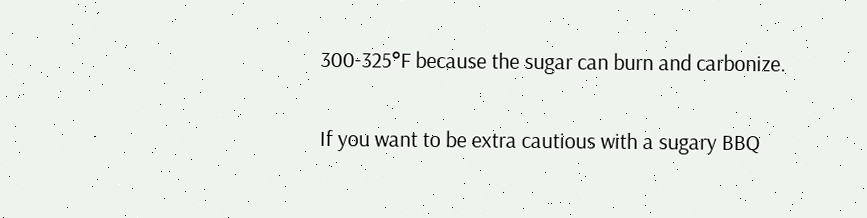300-325°F because the sugar can burn and carbonize.

If you want to be extra cautious with a sugary BBQ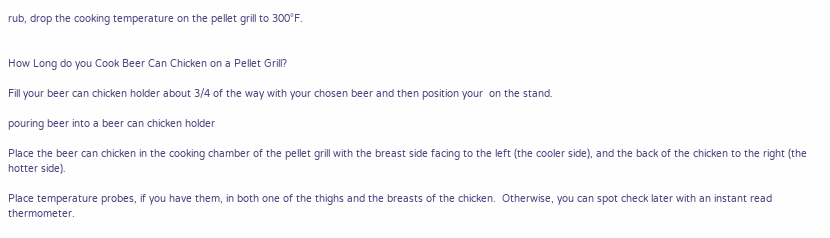rub, drop the cooking temperature on the pellet grill to 300°F.


How Long do you Cook Beer Can Chicken on a Pellet Grill?

Fill your beer can chicken holder about 3/4 of the way with your chosen beer and then position your  on the stand.

pouring beer into a beer can chicken holder

Place the beer can chicken in the cooking chamber of the pellet grill with the breast side facing to the left (the cooler side), and the back of the chicken to the right (the hotter side).

Place temperature probes, if you have them, in both one of the thighs and the breasts of the chicken.  Otherwise, you can spot check later with an instant read thermometer.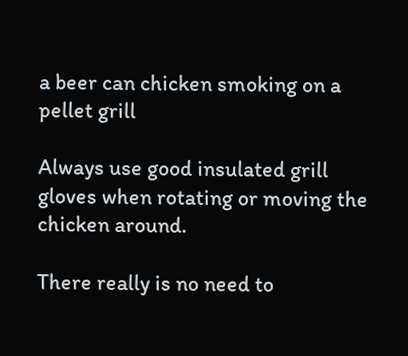a beer can chicken smoking on a pellet grill

Always use good insulated grill gloves when rotating or moving the chicken around.

There really is no need to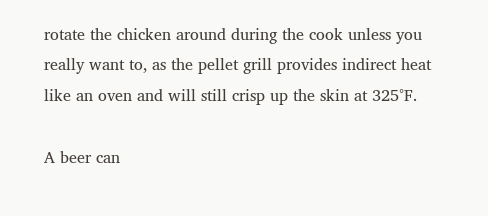rotate the chicken around during the cook unless you really want to, as the pellet grill provides indirect heat like an oven and will still crisp up the skin at 325°F.

A beer can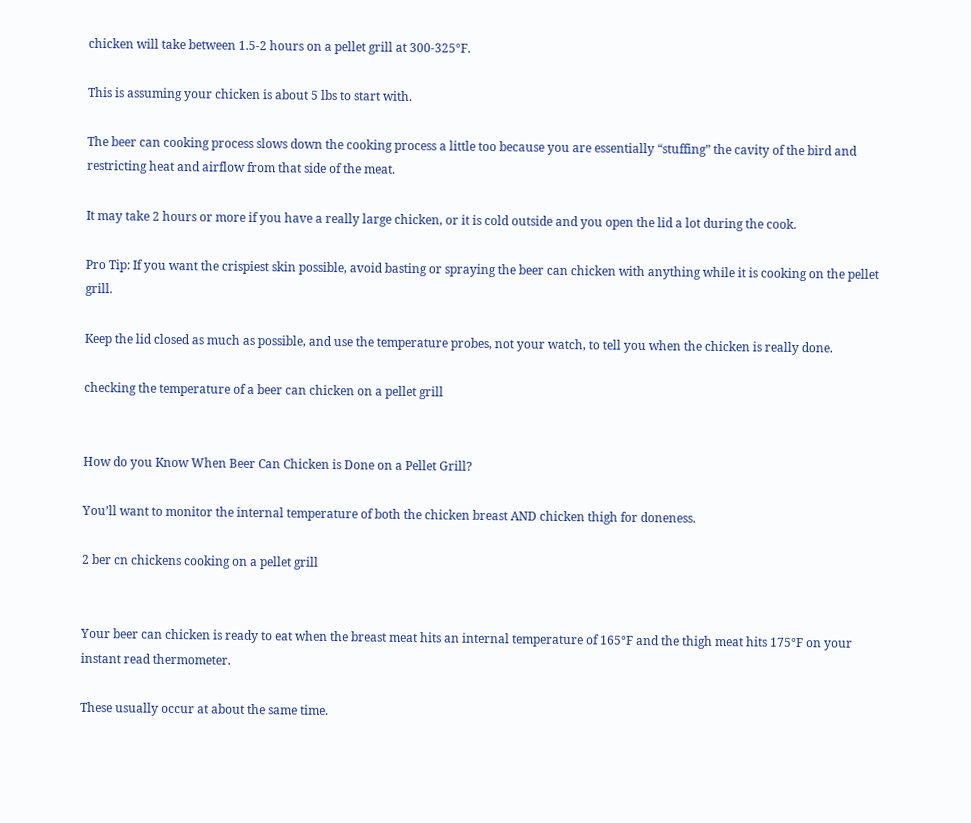chicken will take between 1.5-2 hours on a pellet grill at 300-325°F.

This is assuming your chicken is about 5 lbs to start with.

The beer can cooking process slows down the cooking process a little too because you are essentially “stuffing” the cavity of the bird and restricting heat and airflow from that side of the meat.

It may take 2 hours or more if you have a really large chicken, or it is cold outside and you open the lid a lot during the cook.

Pro Tip: If you want the crispiest skin possible, avoid basting or spraying the beer can chicken with anything while it is cooking on the pellet grill.

Keep the lid closed as much as possible, and use the temperature probes, not your watch, to tell you when the chicken is really done.

checking the temperature of a beer can chicken on a pellet grill


How do you Know When Beer Can Chicken is Done on a Pellet Grill?

You’ll want to monitor the internal temperature of both the chicken breast AND chicken thigh for doneness.

2 ber cn chickens cooking on a pellet grill


Your beer can chicken is ready to eat when the breast meat hits an internal temperature of 165°F and the thigh meat hits 175°F on your instant read thermometer.

These usually occur at about the same time.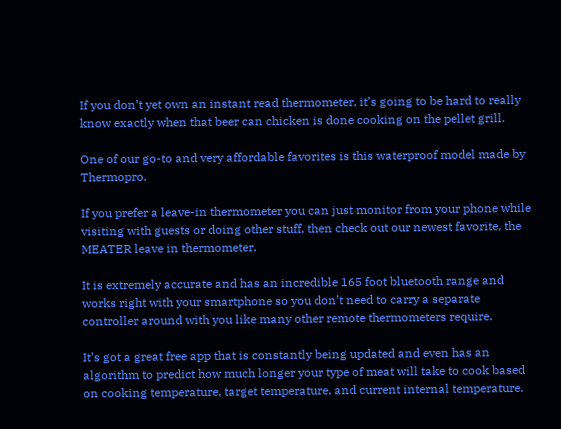If you don’t yet own an instant read thermometer, it’s going to be hard to really know exactly when that beer can chicken is done cooking on the pellet grill.

One of our go-to and very affordable favorites is this waterproof model made by Thermopro.

If you prefer a leave-in thermometer you can just monitor from your phone while visiting with guests or doing other stuff, then check out our newest favorite, the MEATER leave in thermometer.

It is extremely accurate and has an incredible 165 foot bluetooth range and works right with your smartphone so you don’t need to carry a separate controller around with you like many other remote thermometers require.

It’s got a great free app that is constantly being updated and even has an algorithm to predict how much longer your type of meat will take to cook based on cooking temperature, target temperature, and current internal temperature.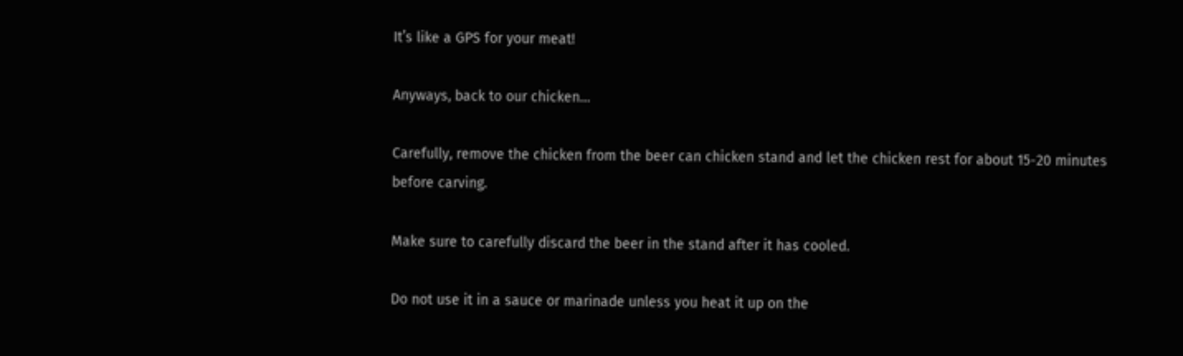It’s like a GPS for your meat!

Anyways, back to our chicken…

Carefully, remove the chicken from the beer can chicken stand and let the chicken rest for about 15-20 minutes before carving.

Make sure to carefully discard the beer in the stand after it has cooled.

Do not use it in a sauce or marinade unless you heat it up on the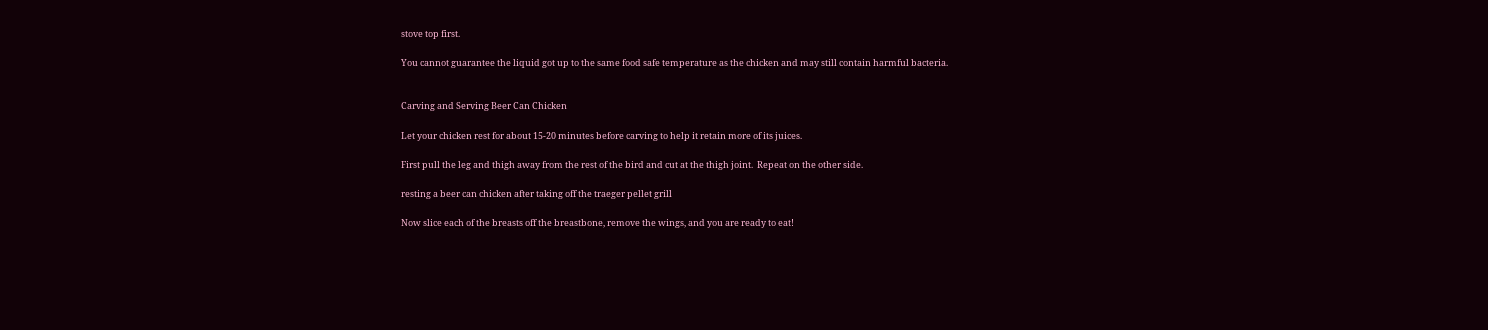stove top first.

You cannot guarantee the liquid got up to the same food safe temperature as the chicken and may still contain harmful bacteria.


Carving and Serving Beer Can Chicken

Let your chicken rest for about 15-20 minutes before carving to help it retain more of its juices.

First pull the leg and thigh away from the rest of the bird and cut at the thigh joint.  Repeat on the other side.

resting a beer can chicken after taking off the traeger pellet grill

Now slice each of the breasts off the breastbone, remove the wings, and you are ready to eat!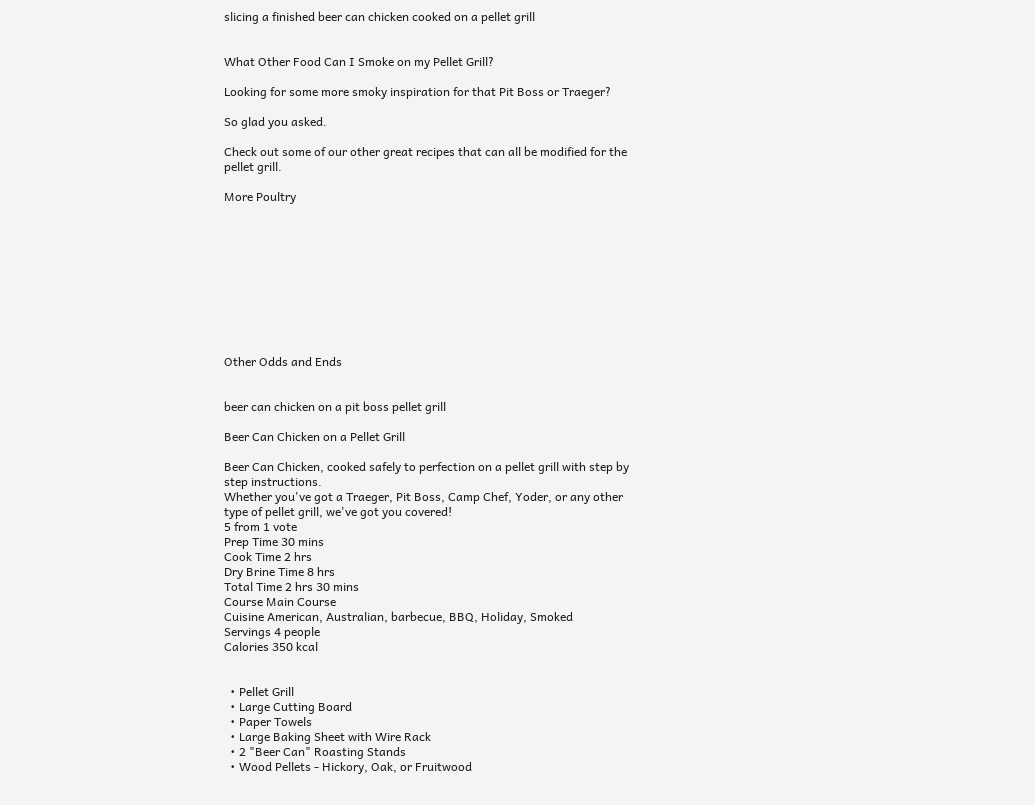slicing a finished beer can chicken cooked on a pellet grill


What Other Food Can I Smoke on my Pellet Grill?

Looking for some more smoky inspiration for that Pit Boss or Traeger?

So glad you asked.

Check out some of our other great recipes that can all be modified for the pellet grill.

More Poultry










Other Odds and Ends


beer can chicken on a pit boss pellet grill

Beer Can Chicken on a Pellet Grill

Beer Can Chicken, cooked safely to perfection on a pellet grill with step by step instructions.
Whether you've got a Traeger, Pit Boss, Camp Chef, Yoder, or any other type of pellet grill, we've got you covered!
5 from 1 vote
Prep Time 30 mins
Cook Time 2 hrs
Dry Brine Time 8 hrs
Total Time 2 hrs 30 mins
Course Main Course
Cuisine American, Australian, barbecue, BBQ, Holiday, Smoked
Servings 4 people
Calories 350 kcal


  • Pellet Grill
  • Large Cutting Board
  • Paper Towels
  • Large Baking Sheet with Wire Rack
  • 2 "Beer Can" Roasting Stands
  • Wood Pellets - Hickory, Oak, or Fruitwood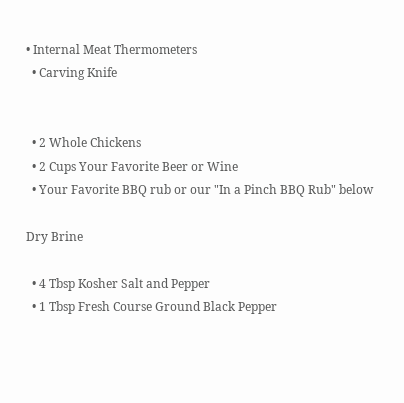• Internal Meat Thermometers
  • Carving Knife


  • 2 Whole Chickens
  • 2 Cups Your Favorite Beer or Wine
  • Your Favorite BBQ rub or our "In a Pinch BBQ Rub" below

Dry Brine

  • 4 Tbsp Kosher Salt and Pepper
  • 1 Tbsp Fresh Course Ground Black Pepper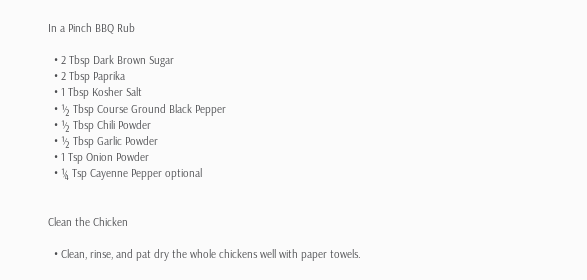In a Pinch BBQ Rub

  • 2 Tbsp Dark Brown Sugar
  • 2 Tbsp Paprika
  • 1 Tbsp Kosher Salt
  • ½ Tbsp Course Ground Black Pepper
  • ½ Tbsp Chili Powder
  • ½ Tbsp Garlic Powder
  • 1 Tsp Onion Powder
  • ¼ Tsp Cayenne Pepper optional


Clean the Chicken

  • Clean, rinse, and pat dry the whole chickens well with paper towels.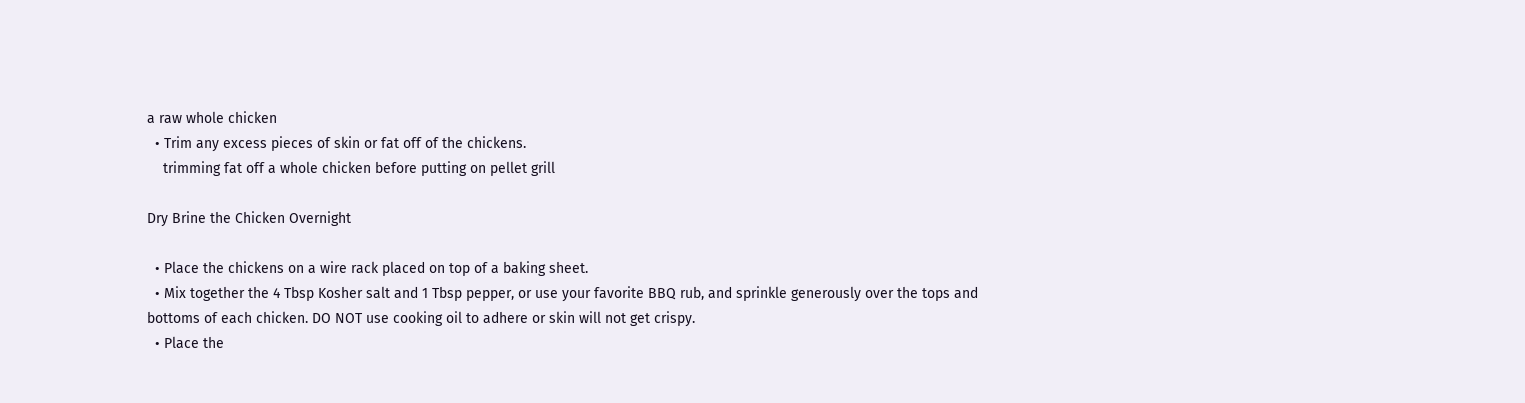a raw whole chicken
  • Trim any excess pieces of skin or fat off of the chickens.
    trimming fat off a whole chicken before putting on pellet grill

Dry Brine the Chicken Overnight

  • Place the chickens on a wire rack placed on top of a baking sheet.
  • Mix together the 4 Tbsp Kosher salt and 1 Tbsp pepper, or use your favorite BBQ rub, and sprinkle generously over the tops and bottoms of each chicken. DO NOT use cooking oil to adhere or skin will not get crispy.
  • Place the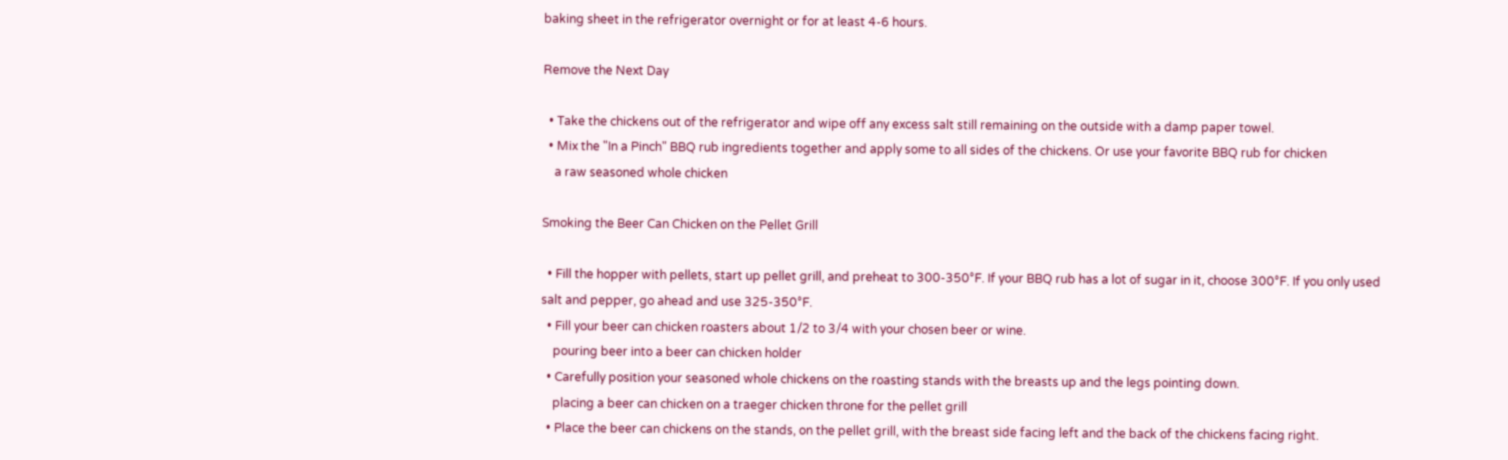baking sheet in the refrigerator overnight or for at least 4-6 hours.

Remove the Next Day

  • Take the chickens out of the refrigerator and wipe off any excess salt still remaining on the outside with a damp paper towel.
  • Mix the "In a Pinch" BBQ rub ingredients together and apply some to all sides of the chickens. Or use your favorite BBQ rub for chicken
    a raw seasoned whole chicken

Smoking the Beer Can Chicken on the Pellet Grill

  • Fill the hopper with pellets, start up pellet grill, and preheat to 300-350°F. If your BBQ rub has a lot of sugar in it, choose 300°F. If you only used salt and pepper, go ahead and use 325-350°F.
  • Fill your beer can chicken roasters about 1/2 to 3/4 with your chosen beer or wine.
    pouring beer into a beer can chicken holder
  • Carefully position your seasoned whole chickens on the roasting stands with the breasts up and the legs pointing down.
    placing a beer can chicken on a traeger chicken throne for the pellet grill
  • Place the beer can chickens on the stands, on the pellet grill, with the breast side facing left and the back of the chickens facing right.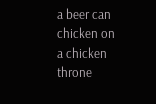a beer can chicken on a chicken throne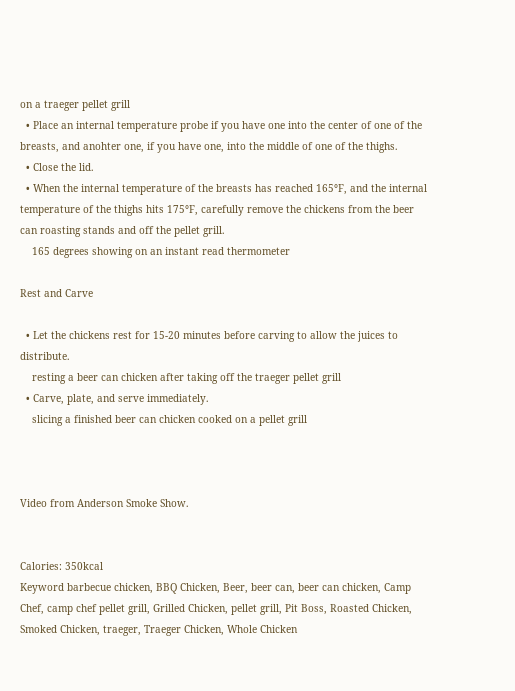on a traeger pellet grill
  • Place an internal temperature probe if you have one into the center of one of the breasts, and anohter one, if you have one, into the middle of one of the thighs.
  • Close the lid.
  • When the internal temperature of the breasts has reached 165°F, and the internal temperature of the thighs hits 175°F, carefully remove the chickens from the beer can roasting stands and off the pellet grill.
    165 degrees showing on an instant read thermometer

Rest and Carve

  • Let the chickens rest for 15-20 minutes before carving to allow the juices to distribute.
    resting a beer can chicken after taking off the traeger pellet grill
  • Carve, plate, and serve immediately.
    slicing a finished beer can chicken cooked on a pellet grill



Video from Anderson Smoke Show.


Calories: 350kcal
Keyword barbecue chicken, BBQ Chicken, Beer, beer can, beer can chicken, Camp Chef, camp chef pellet grill, Grilled Chicken, pellet grill, Pit Boss, Roasted Chicken, Smoked Chicken, traeger, Traeger Chicken, Whole Chicken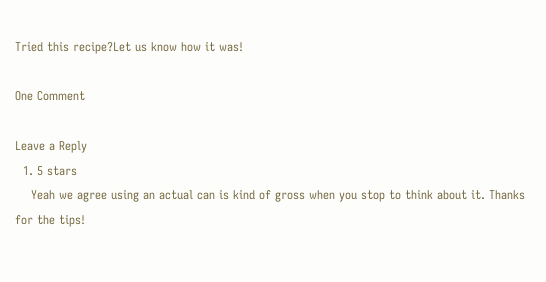Tried this recipe?Let us know how it was!

One Comment

Leave a Reply
  1. 5 stars
    Yeah we agree using an actual can is kind of gross when you stop to think about it. Thanks for the tips!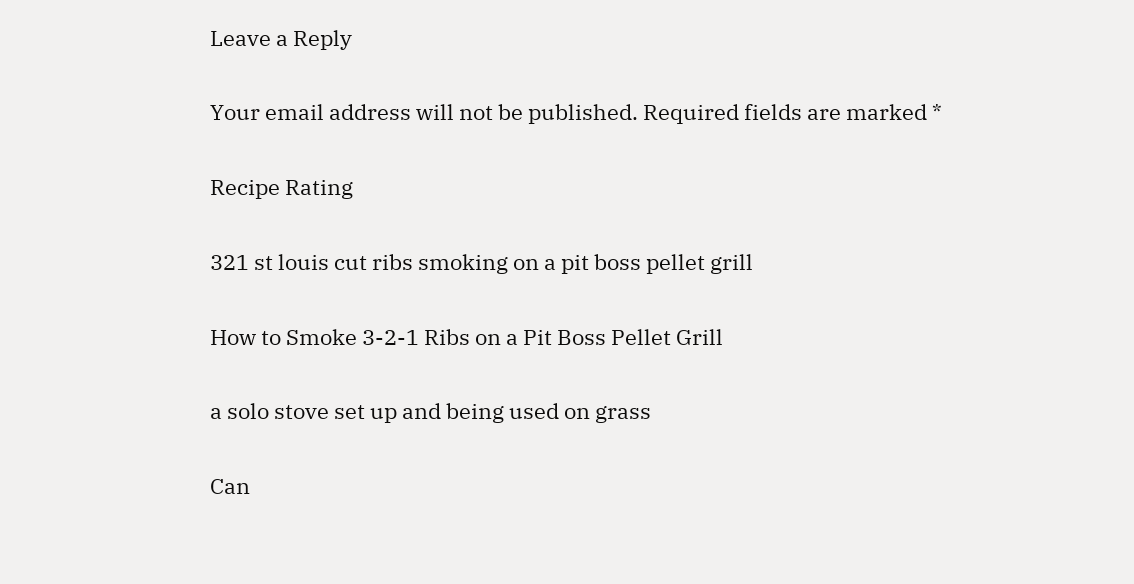Leave a Reply

Your email address will not be published. Required fields are marked *

Recipe Rating

321 st louis cut ribs smoking on a pit boss pellet grill

How to Smoke 3-2-1 Ribs on a Pit Boss Pellet Grill

a solo stove set up and being used on grass

Can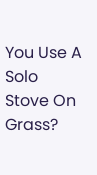You Use A Solo Stove On Grass?